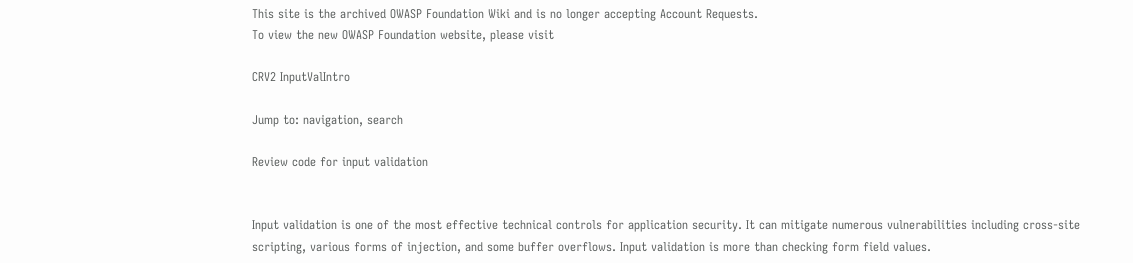This site is the archived OWASP Foundation Wiki and is no longer accepting Account Requests.
To view the new OWASP Foundation website, please visit

CRV2 InputValIntro

Jump to: navigation, search

Review code for input validation


Input validation is one of the most effective technical controls for application security. It can mitigate numerous vulnerabilities including cross-site scripting, various forms of injection, and some buffer overflows. Input validation is more than checking form field values.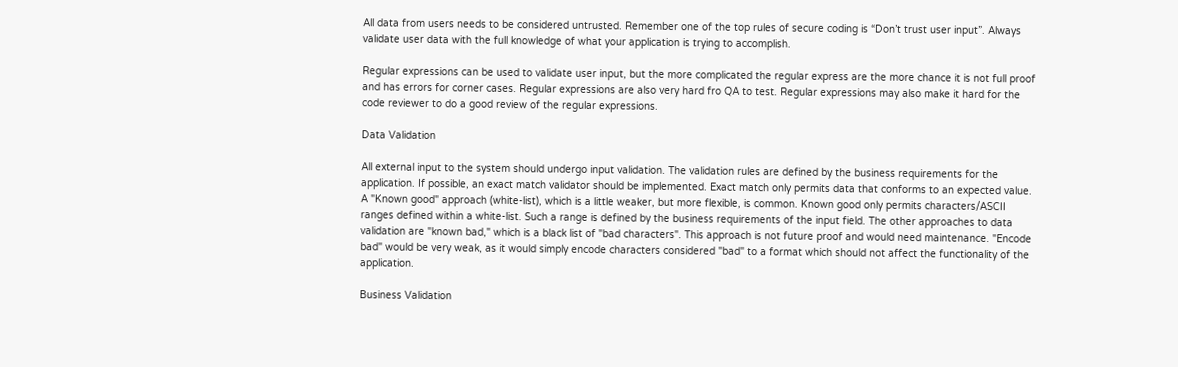All data from users needs to be considered untrusted. Remember one of the top rules of secure coding is “Don’t trust user input”. Always validate user data with the full knowledge of what your application is trying to accomplish.

Regular expressions can be used to validate user input, but the more complicated the regular express are the more chance it is not full proof and has errors for corner cases. Regular expressions are also very hard fro QA to test. Regular expressions may also make it hard for the code reviewer to do a good review of the regular expressions.

Data Validation

All external input to the system should undergo input validation. The validation rules are defined by the business requirements for the application. If possible, an exact match validator should be implemented. Exact match only permits data that conforms to an expected value. A "Known good" approach (white-list), which is a little weaker, but more flexible, is common. Known good only permits characters/ASCII ranges defined within a white-list. Such a range is defined by the business requirements of the input field. The other approaches to data validation are "known bad," which is a black list of "bad characters". This approach is not future proof and would need maintenance. "Encode bad" would be very weak, as it would simply encode characters considered "bad" to a format which should not affect the functionality of the application.

Business Validation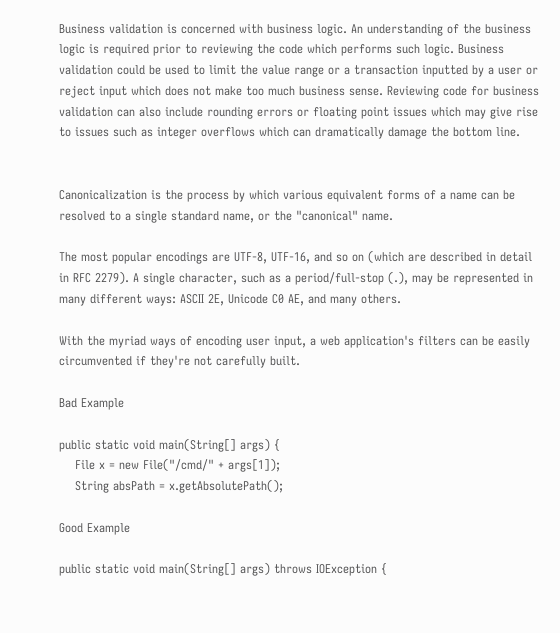Business validation is concerned with business logic. An understanding of the business logic is required prior to reviewing the code which performs such logic. Business validation could be used to limit the value range or a transaction inputted by a user or reject input which does not make too much business sense. Reviewing code for business validation can also include rounding errors or floating point issues which may give rise to issues such as integer overflows which can dramatically damage the bottom line.


Canonicalization is the process by which various equivalent forms of a name can be resolved to a single standard name, or the "canonical" name.

The most popular encodings are UTF-8, UTF-16, and so on (which are described in detail in RFC 2279). A single character, such as a period/full-stop (.), may be represented in many different ways: ASCII 2E, Unicode C0 AE, and many others.

With the myriad ways of encoding user input, a web application's filters can be easily circumvented if they're not carefully built.

Bad Example

public static void main(String[] args) {
    File x = new File("/cmd/" + args[1]);
    String absPath = x.getAbsolutePath();

Good Example

public static void main(String[] args) throws IOException {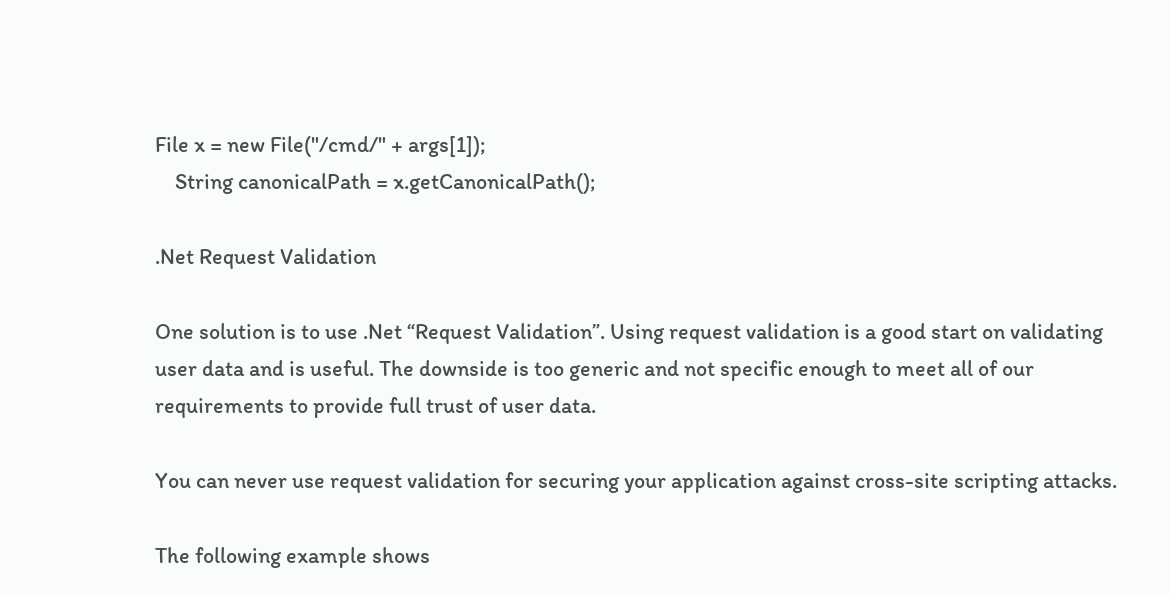File x = new File("/cmd/" + args[1]);
    String canonicalPath = x.getCanonicalPath();

.Net Request Validation

One solution is to use .Net “Request Validation”. Using request validation is a good start on validating user data and is useful. The downside is too generic and not specific enough to meet all of our requirements to provide full trust of user data.

You can never use request validation for securing your application against cross-site scripting attacks.

The following example shows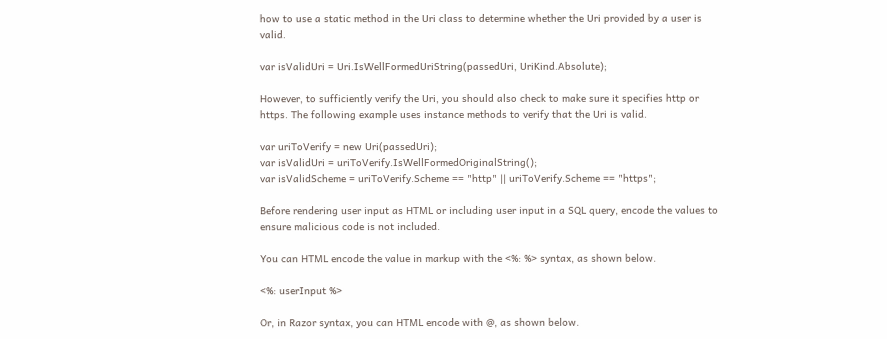how to use a static method in the Uri class to determine whether the Uri provided by a user is valid.

var isValidUri = Uri.IsWellFormedUriString(passedUri, UriKind.Absolute);

However, to sufficiently verify the Uri, you should also check to make sure it specifies http or https. The following example uses instance methods to verify that the Uri is valid.

var uriToVerify = new Uri(passedUri);
var isValidUri = uriToVerify.IsWellFormedOriginalString();
var isValidScheme = uriToVerify.Scheme == "http" || uriToVerify.Scheme == "https";

Before rendering user input as HTML or including user input in a SQL query, encode the values to ensure malicious code is not included.

You can HTML encode the value in markup with the <%: %> syntax, as shown below.

<%: userInput %>

Or, in Razor syntax, you can HTML encode with @, as shown below.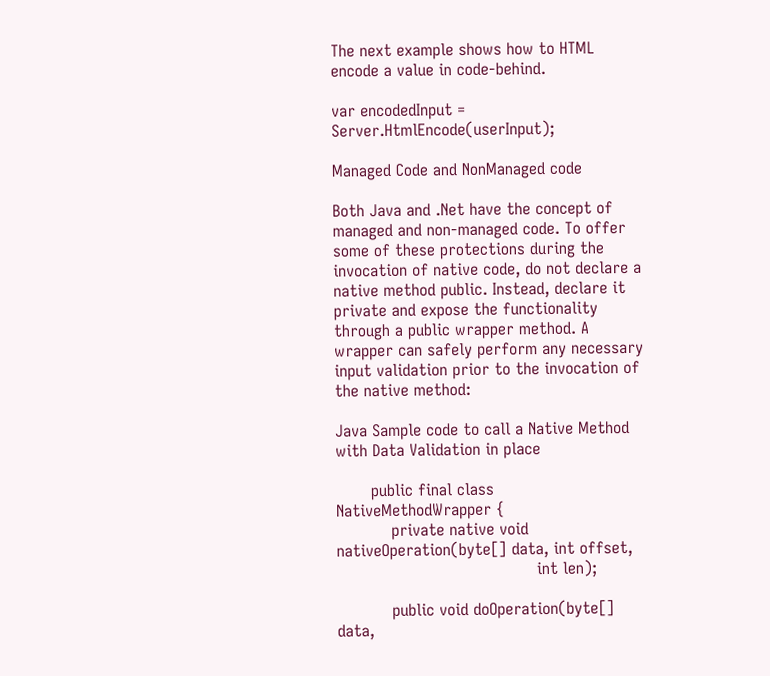The next example shows how to HTML encode a value in code-behind.

var encodedInput = Server.HtmlEncode(userInput);

Managed Code and NonManaged code

Both Java and .Net have the concept of managed and non-managed code. To offer some of these protections during the invocation of native code, do not declare a native method public. Instead, declare it private and expose the functionality through a public wrapper method. A wrapper can safely perform any necessary input validation prior to the invocation of the native method:

Java Sample code to call a Native Method with Data Validation in place

       public final class NativeMethodWrapper {
           private native void nativeOperation(byte[] data, int offset,
                                        int len);

           public void doOperation(byte[] data,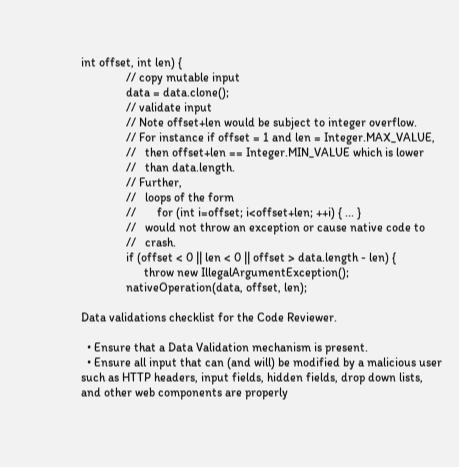int offset, int len) {
               // copy mutable input
               data = data.clone();
               // validate input
               // Note offset+len would be subject to integer overflow.
               // For instance if offset = 1 and len = Integer.MAX_VALUE,
               //   then offset+len == Integer.MIN_VALUE which is lower
               //   than data.length.
               // Further,
               //   loops of the form
               //       for (int i=offset; i<offset+len; ++i) { ... }
               //   would not throw an exception or cause native code to
               //   crash.
               if (offset < 0 || len < 0 || offset > data.length - len) {
                     throw new IllegalArgumentException();
               nativeOperation(data, offset, len);

Data validations checklist for the Code Reviewer.

  • Ensure that a Data Validation mechanism is present.
  • Ensure all input that can (and will) be modified by a malicious user such as HTTP headers, input fields, hidden fields, drop down lists, and other web components are properly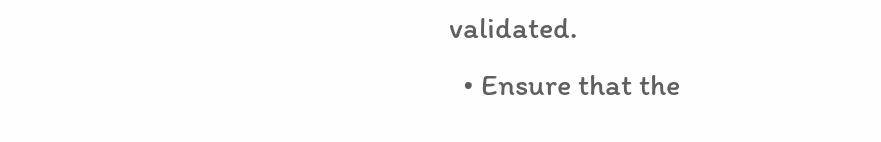validated.
  • Ensure that the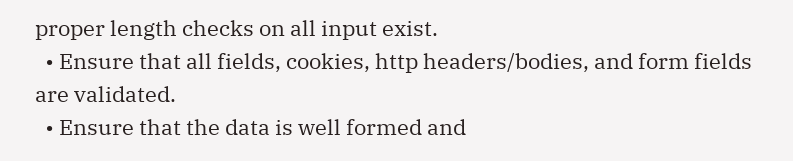proper length checks on all input exist.
  • Ensure that all fields, cookies, http headers/bodies, and form fields are validated.
  • Ensure that the data is well formed and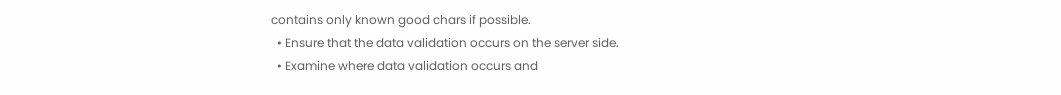contains only known good chars if possible.
  • Ensure that the data validation occurs on the server side.
  • Examine where data validation occurs and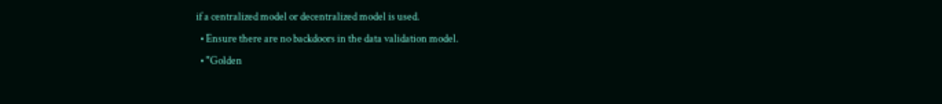if a centralized model or decentralized model is used.
  • Ensure there are no backdoors in the data validation model.
  • "Golden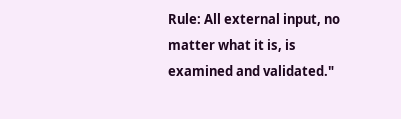Rule: All external input, no matter what it is, is examined and validated."